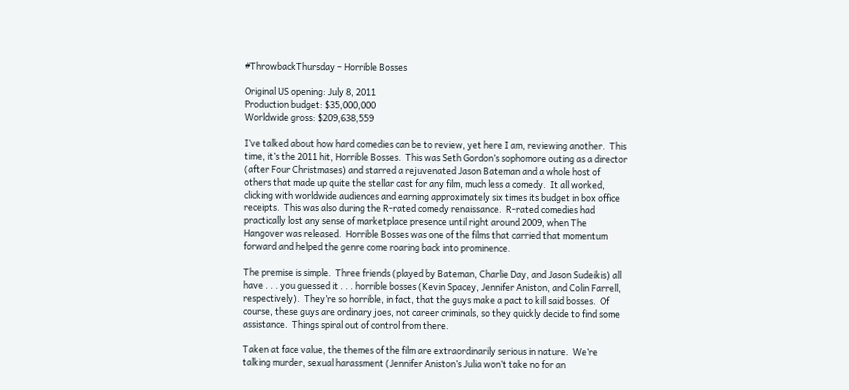#ThrowbackThursday – Horrible Bosses

Original US opening: July 8, 2011
Production budget: $35,000,000
Worldwide gross: $209,638,559

I’ve talked about how hard comedies can be to review, yet here I am, reviewing another.  This time, it’s the 2011 hit, Horrible Bosses.  This was Seth Gordon’s sophomore outing as a director (after Four Christmases) and starred a rejuvenated Jason Bateman and a whole host of others that made up quite the stellar cast for any film, much less a comedy.  It all worked, clicking with worldwide audiences and earning approximately six times its budget in box office receipts.  This was also during the R-rated comedy renaissance.  R-rated comedies had practically lost any sense of marketplace presence until right around 2009, when The Hangover was released.  Horrible Bosses was one of the films that carried that momentum forward and helped the genre come roaring back into prominence.

The premise is simple.  Three friends (played by Bateman, Charlie Day, and Jason Sudeikis) all have . . . you guessed it . . . horrible bosses (Kevin Spacey, Jennifer Aniston, and Colin Farrell, respectively).  They’re so horrible, in fact, that the guys make a pact to kill said bosses.  Of course, these guys are ordinary joes, not career criminals, so they quickly decide to find some assistance.  Things spiral out of control from there.

Taken at face value, the themes of the film are extraordinarily serious in nature.  We’re talking murder, sexual harassment (Jennifer Aniston’s Julia won’t take no for an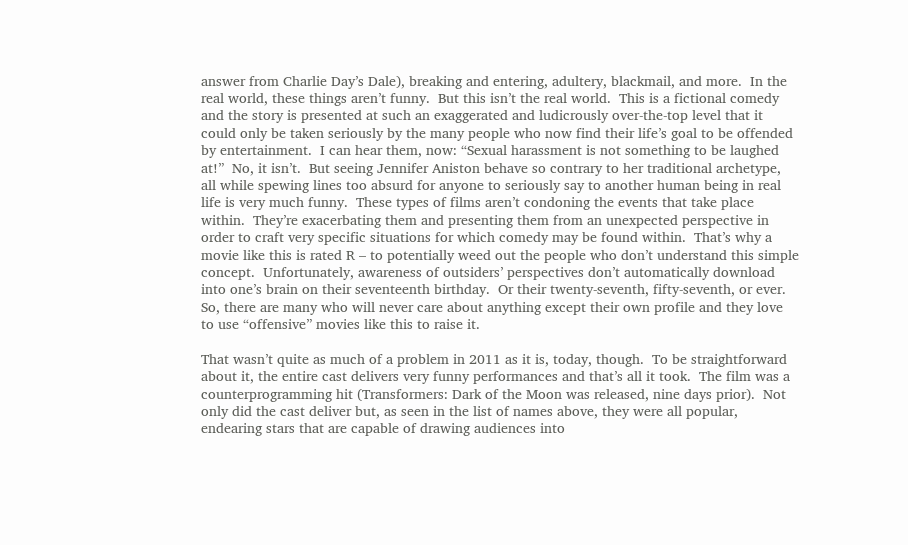answer from Charlie Day’s Dale), breaking and entering, adultery, blackmail, and more.  In the real world, these things aren’t funny.  But this isn’t the real world.  This is a fictional comedy and the story is presented at such an exaggerated and ludicrously over-the-top level that it could only be taken seriously by the many people who now find their life’s goal to be offended by entertainment.  I can hear them, now: “Sexual harassment is not something to be laughed at!”  No, it isn’t.  But seeing Jennifer Aniston behave so contrary to her traditional archetype, all while spewing lines too absurd for anyone to seriously say to another human being in real life is very much funny.  These types of films aren’t condoning the events that take place within.  They’re exacerbating them and presenting them from an unexpected perspective in order to craft very specific situations for which comedy may be found within.  That’s why a movie like this is rated R – to potentially weed out the people who don’t understand this simple concept.  Unfortunately, awareness of outsiders’ perspectives don’t automatically download into one’s brain on their seventeenth birthday.  Or their twenty-seventh, fifty-seventh, or ever.  So, there are many who will never care about anything except their own profile and they love to use “offensive” movies like this to raise it.

That wasn’t quite as much of a problem in 2011 as it is, today, though.  To be straightforward about it, the entire cast delivers very funny performances and that’s all it took.  The film was a counterprogramming hit (Transformers: Dark of the Moon was released, nine days prior).  Not only did the cast deliver but, as seen in the list of names above, they were all popular, endearing stars that are capable of drawing audiences into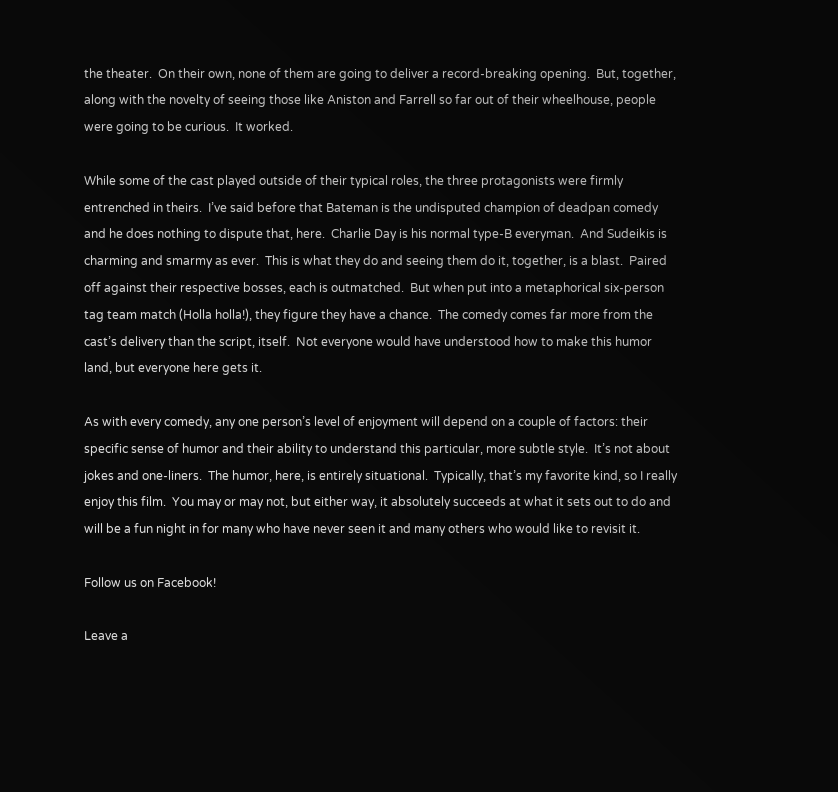the theater.  On their own, none of them are going to deliver a record-breaking opening.  But, together, along with the novelty of seeing those like Aniston and Farrell so far out of their wheelhouse, people were going to be curious.  It worked.

While some of the cast played outside of their typical roles, the three protagonists were firmly entrenched in theirs.  I’ve said before that Bateman is the undisputed champion of deadpan comedy and he does nothing to dispute that, here.  Charlie Day is his normal type-B everyman.  And Sudeikis is charming and smarmy as ever.  This is what they do and seeing them do it, together, is a blast.  Paired off against their respective bosses, each is outmatched.  But when put into a metaphorical six-person tag team match (Holla holla!), they figure they have a chance.  The comedy comes far more from the cast’s delivery than the script, itself.  Not everyone would have understood how to make this humor land, but everyone here gets it.

As with every comedy, any one person’s level of enjoyment will depend on a couple of factors: their specific sense of humor and their ability to understand this particular, more subtle style.  It’s not about jokes and one-liners.  The humor, here, is entirely situational.  Typically, that’s my favorite kind, so I really enjoy this film.  You may or may not, but either way, it absolutely succeeds at what it sets out to do and will be a fun night in for many who have never seen it and many others who would like to revisit it.

Follow us on Facebook!

Leave a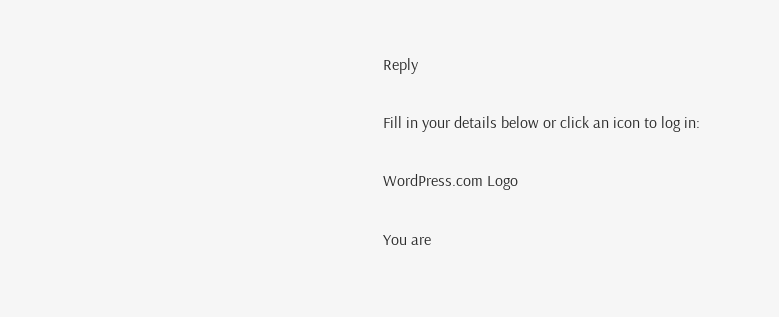Reply

Fill in your details below or click an icon to log in:

WordPress.com Logo

You are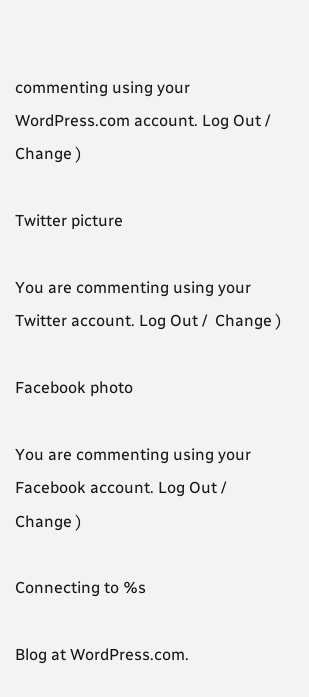commenting using your WordPress.com account. Log Out /  Change )

Twitter picture

You are commenting using your Twitter account. Log Out /  Change )

Facebook photo

You are commenting using your Facebook account. Log Out /  Change )

Connecting to %s

Blog at WordPress.com.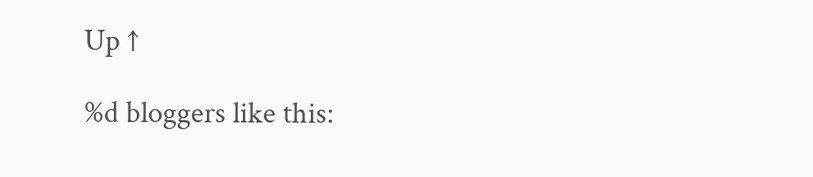Up ↑

%d bloggers like this: